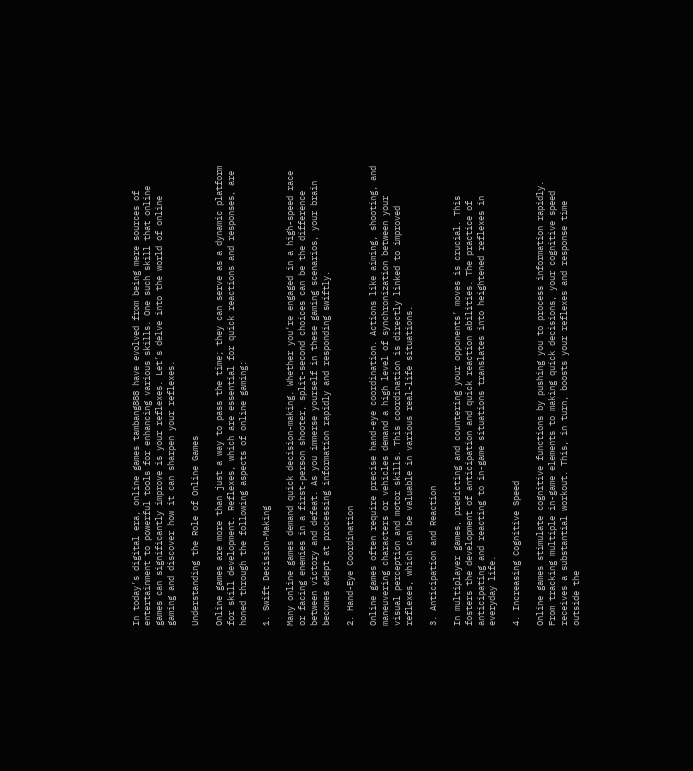In today’s digital era, online games tambang888 have evolved from being mere sources of entertainment to powerful tools for enhancing various skills. One such skill that online games can significantly improve is your reflexes. Let’s delve into the world of online gaming and discover how it can sharpen your reflexes.

Understanding the Role of Online Games

Online games are more than just a way to pass the time; they can serve as a dynamic platform for skill development. Reflexes, which are essential for quick reactions and responses, are honed through the following aspects of online gaming:

1. Swift Decision-Making

Many online games demand quick decision-making. Whether you’re engaged in a high-speed race or facing enemies in a first-person shooter, split-second choices can be the difference between victory and defeat. As you immerse yourself in these gaming scenarios, your brain becomes adept at processing information rapidly and responding swiftly.

2. Hand-Eye Coordination

Online games often require precise hand-eye coordination. Actions like aiming, shooting, and maneuvering characters or vehicles demand a high level of synchronization between your visual perception and motor skills. This coordination is directly linked to improved reflexes, which can be valuable in various real-life situations.

3. Anticipation and Reaction

In multiplayer games, predicting and countering your opponents’ moves is crucial. This fosters the development of anticipation and quick reaction abilities. The practice of anticipating and reacting to in-game situations translates into heightened reflexes in everyday life.

4. Increasing Cognitive Speed

Online games stimulate cognitive functions by pushing you to process information rapidly. From tracking multiple in-game elements to making quick decisions, your cognitive speed receives a substantial workout. This, in turn, boosts your reflexes and response time outside the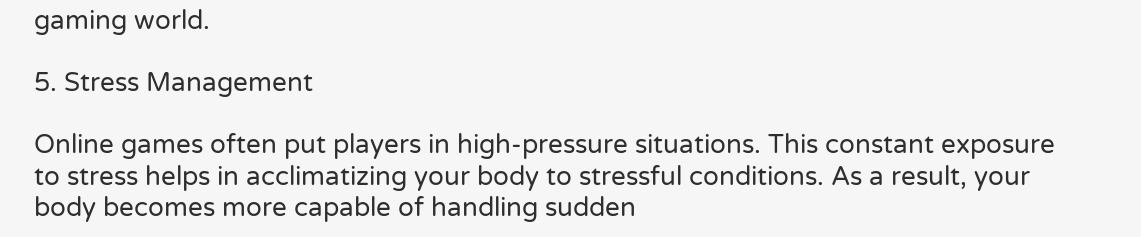gaming world.

5. Stress Management

Online games often put players in high-pressure situations. This constant exposure to stress helps in acclimatizing your body to stressful conditions. As a result, your body becomes more capable of handling sudden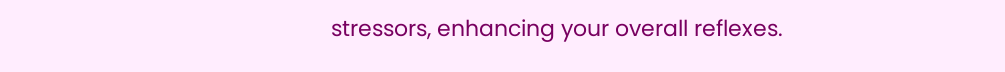stressors, enhancing your overall reflexes.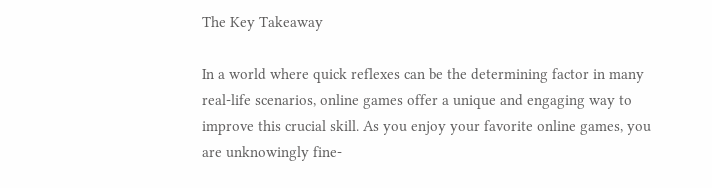The Key Takeaway

In a world where quick reflexes can be the determining factor in many real-life scenarios, online games offer a unique and engaging way to improve this crucial skill. As you enjoy your favorite online games, you are unknowingly fine-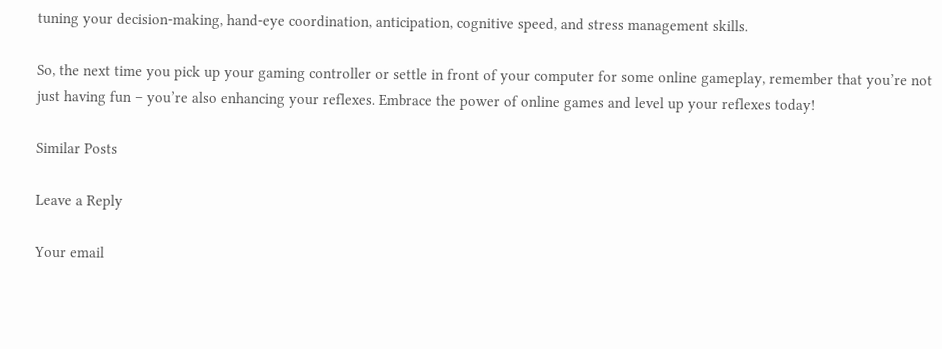tuning your decision-making, hand-eye coordination, anticipation, cognitive speed, and stress management skills.

So, the next time you pick up your gaming controller or settle in front of your computer for some online gameplay, remember that you’re not just having fun – you’re also enhancing your reflexes. Embrace the power of online games and level up your reflexes today!

Similar Posts

Leave a Reply

Your email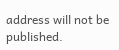address will not be published.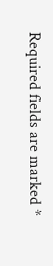Required fields are marked *